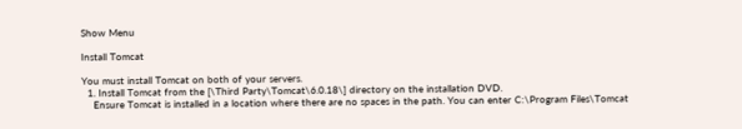Show Menu

Install Tomcat

You must install Tomcat on both of your servers.
  1. Install Tomcat from the [\Third Party\Tomcat\6.0.18\] directory on the installation DVD.
    Ensure Tomcat is installed in a location where there are no spaces in the path. You can enter C:\Program Files\Tomcat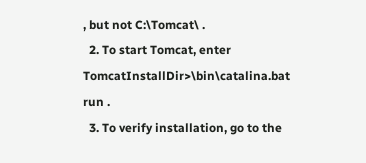, but not C:\Tomcat\ .
  2. To start Tomcat, enter TomcatInstallDir>\bin\catalina.bat run .
  3. To verify installation, go to the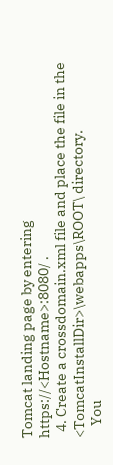Tomcat landing page by entering https://<Hostname>:8080/ .
  4. Create a crossdomain.xml file and place the file in the <TomcatInstallDir>\webapps\ROOT\ directory.
    You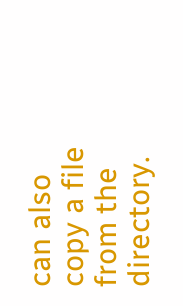can also copy a file from the directory.